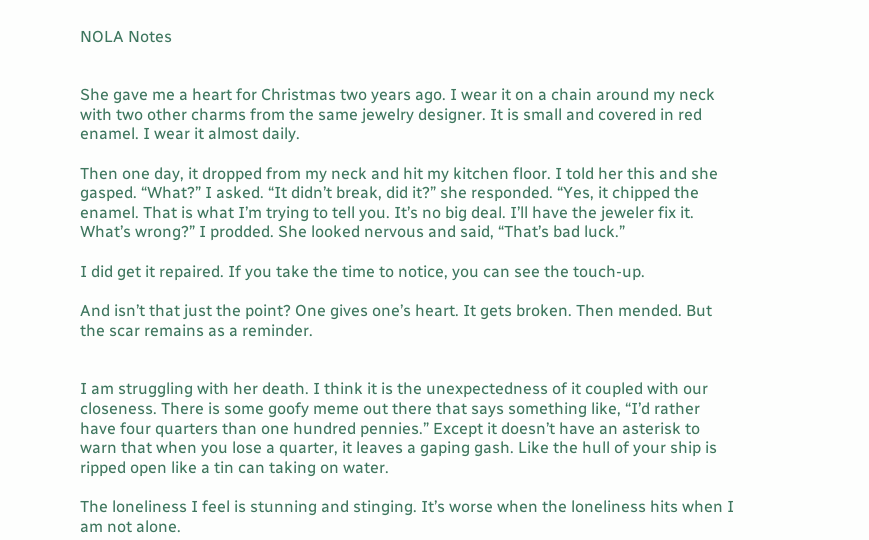NOLA Notes


She gave me a heart for Christmas two years ago. I wear it on a chain around my neck with two other charms from the same jewelry designer. It is small and covered in red enamel. I wear it almost daily.

Then one day, it dropped from my neck and hit my kitchen floor. I told her this and she gasped. “What?” I asked. “It didn’t break, did it?” she responded. “Yes, it chipped the enamel. That is what I’m trying to tell you. It’s no big deal. I’ll have the jeweler fix it. What’s wrong?” I prodded. She looked nervous and said, “That’s bad luck.”

I did get it repaired. If you take the time to notice, you can see the touch-up.

And isn’t that just the point? One gives one’s heart. It gets broken. Then mended. But the scar remains as a reminder.


I am struggling with her death. I think it is the unexpectedness of it coupled with our closeness. There is some goofy meme out there that says something like, “I’d rather have four quarters than one hundred pennies.” Except it doesn’t have an asterisk to warn that when you lose a quarter, it leaves a gaping gash. Like the hull of your ship is ripped open like a tin can taking on water.

The loneliness I feel is stunning and stinging. It’s worse when the loneliness hits when I am not alone.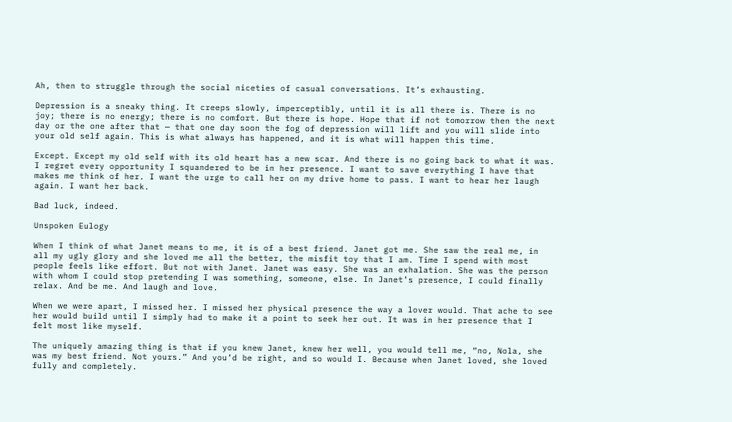Ah, then to struggle through the social niceties of casual conversations. It’s exhausting.

Depression is a sneaky thing. It creeps slowly, imperceptibly, until it is all there is. There is no joy; there is no energy; there is no comfort. But there is hope. Hope that if not tomorrow then the next day or the one after that — that one day soon the fog of depression will lift and you will slide into your old self again. This is what always has happened, and it is what will happen this time.

Except. Except my old self with its old heart has a new scar. And there is no going back to what it was. I regret every opportunity I squandered to be in her presence. I want to save everything I have that makes me think of her. I want the urge to call her on my drive home to pass. I want to hear her laugh again. I want her back.

Bad luck, indeed.

Unspoken Eulogy

When I think of what Janet means to me, it is of a best friend. Janet got me. She saw the real me, in all my ugly glory and she loved me all the better, the misfit toy that I am. Time I spend with most people feels like effort. But not with Janet. Janet was easy. She was an exhalation. She was the person with whom I could stop pretending I was something, someone, else. In Janet’s presence, I could finally relax. And be me. And laugh and love.

When we were apart, I missed her. I missed her physical presence the way a lover would. That ache to see her would build until I simply had to make it a point to seek her out. It was in her presence that I felt most like myself.

The uniquely amazing thing is that if you knew Janet, knew her well, you would tell me, “no, Nola, she was my best friend. Not yours.” And you’d be right, and so would I. Because when Janet loved, she loved fully and completely.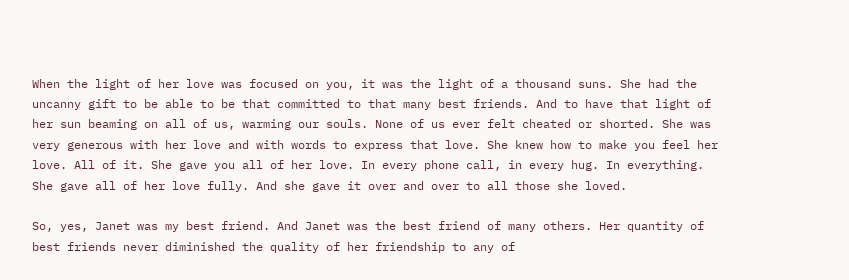When the light of her love was focused on you, it was the light of a thousand suns. She had the uncanny gift to be able to be that committed to that many best friends. And to have that light of her sun beaming on all of us, warming our souls. None of us ever felt cheated or shorted. She was very generous with her love and with words to express that love. She knew how to make you feel her love. All of it. She gave you all of her love. In every phone call, in every hug. In everything. She gave all of her love fully. And she gave it over and over to all those she loved.

So, yes, Janet was my best friend. And Janet was the best friend of many others. Her quantity of best friends never diminished the quality of her friendship to any of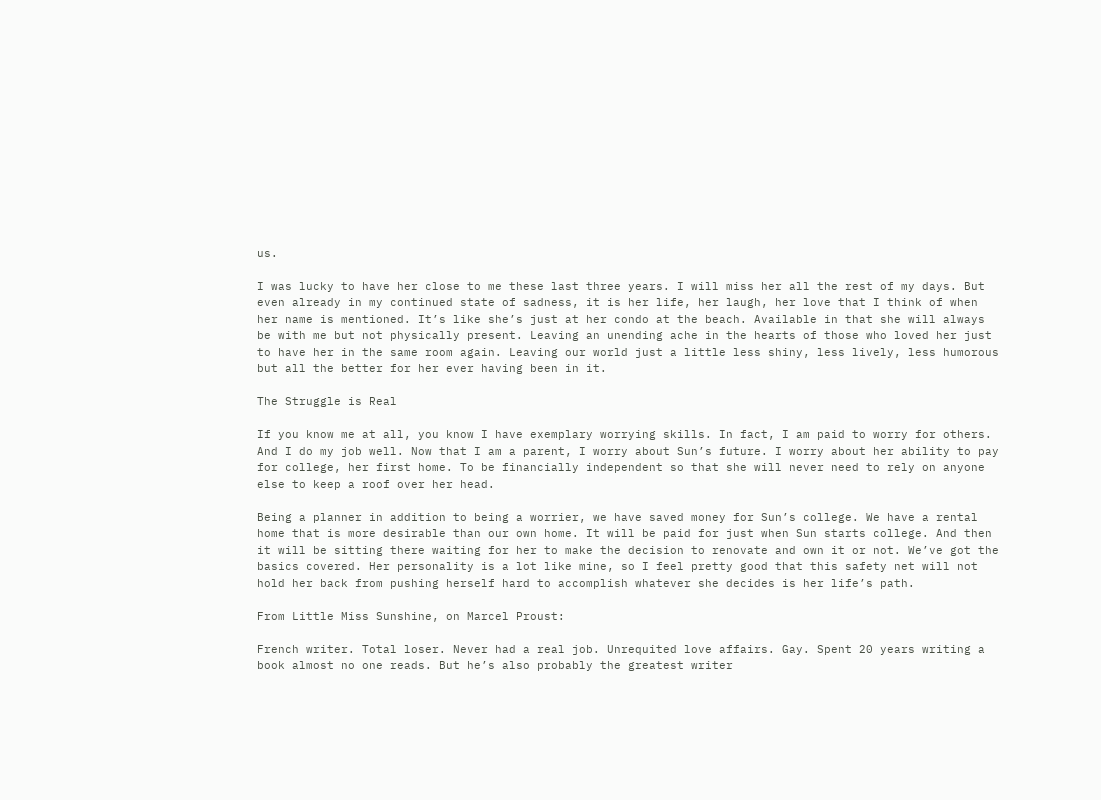us.

I was lucky to have her close to me these last three years. I will miss her all the rest of my days. But even already in my continued state of sadness, it is her life, her laugh, her love that I think of when her name is mentioned. It’s like she’s just at her condo at the beach. Available in that she will always be with me but not physically present. Leaving an unending ache in the hearts of those who loved her just to have her in the same room again. Leaving our world just a little less shiny, less lively, less humorous but all the better for her ever having been in it.

The Struggle is Real

If you know me at all, you know I have exemplary worrying skills. In fact, I am paid to worry for others. And I do my job well. Now that I am a parent, I worry about Sun’s future. I worry about her ability to pay for college, her first home. To be financially independent so that she will never need to rely on anyone else to keep a roof over her head.

Being a planner in addition to being a worrier, we have saved money for Sun’s college. We have a rental home that is more desirable than our own home. It will be paid for just when Sun starts college. And then it will be sitting there waiting for her to make the decision to renovate and own it or not. We’ve got the basics covered. Her personality is a lot like mine, so I feel pretty good that this safety net will not hold her back from pushing herself hard to accomplish whatever she decides is her life’s path.

From Little Miss Sunshine, on Marcel Proust:

French writer. Total loser. Never had a real job. Unrequited love affairs. Gay. Spent 20 years writing a book almost no one reads. But he’s also probably the greatest writer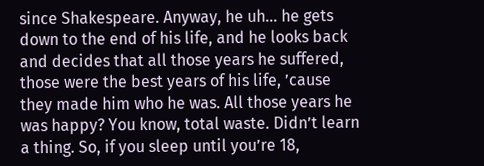since Shakespeare. Anyway, he uh… he gets down to the end of his life, and he looks back and decides that all those years he suffered, those were the best years of his life, ’cause they made him who he was. All those years he was happy? You know, total waste. Didn’t learn a thing. So, if you sleep until you’re 18,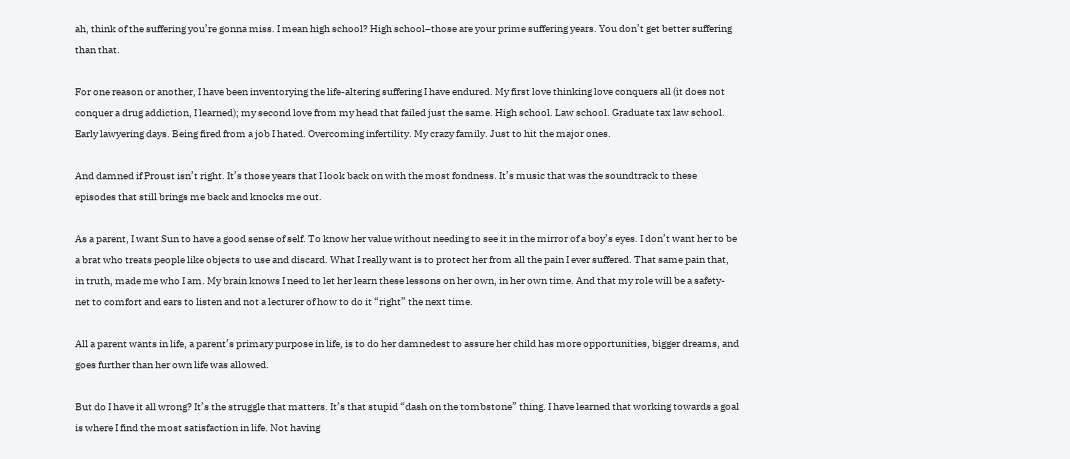ah, think of the suffering you’re gonna miss. I mean high school? High school–those are your prime suffering years. You don’t get better suffering than that.

For one reason or another, I have been inventorying the life-altering suffering I have endured. My first love thinking love conquers all (it does not conquer a drug addiction, I learned); my second love from my head that failed just the same. High school. Law school. Graduate tax law school. Early lawyering days. Being fired from a job I hated. Overcoming infertility. My crazy family. Just to hit the major ones.

And damned if Proust isn’t right. It’s those years that I look back on with the most fondness. It’s music that was the soundtrack to these episodes that still brings me back and knocks me out.

As a parent, I want Sun to have a good sense of self. To know her value without needing to see it in the mirror of a boy’s eyes. I don’t want her to be a brat who treats people like objects to use and discard. What I really want is to protect her from all the pain I ever suffered. That same pain that, in truth, made me who I am. My brain knows I need to let her learn these lessons on her own, in her own time. And that my role will be a safety-net to comfort and ears to listen and not a lecturer of how to do it “right” the next time.

All a parent wants in life, a parent’s primary purpose in life, is to do her damnedest to assure her child has more opportunities, bigger dreams, and goes further than her own life was allowed.

But do I have it all wrong? It’s the struggle that matters. It’s that stupid “dash on the tombstone” thing. I have learned that working towards a goal is where I find the most satisfaction in life. Not having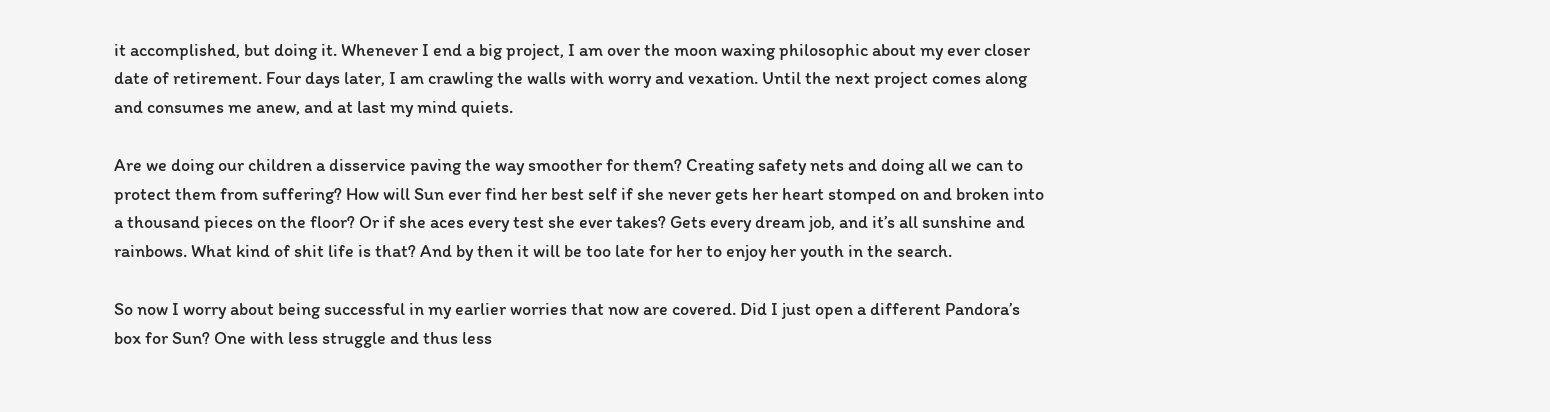it accomplished, but doing it. Whenever I end a big project, I am over the moon waxing philosophic about my ever closer date of retirement. Four days later, I am crawling the walls with worry and vexation. Until the next project comes along and consumes me anew, and at last my mind quiets.

Are we doing our children a disservice paving the way smoother for them? Creating safety nets and doing all we can to protect them from suffering? How will Sun ever find her best self if she never gets her heart stomped on and broken into a thousand pieces on the floor? Or if she aces every test she ever takes? Gets every dream job, and it’s all sunshine and rainbows. What kind of shit life is that? And by then it will be too late for her to enjoy her youth in the search.

So now I worry about being successful in my earlier worries that now are covered. Did I just open a different Pandora’s box for Sun? One with less struggle and thus less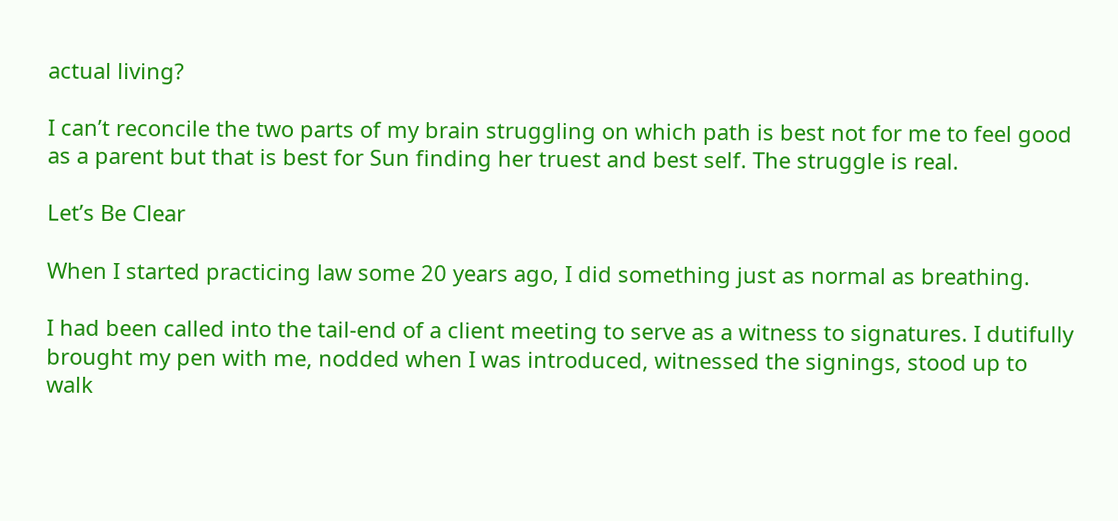actual living?

I can’t reconcile the two parts of my brain struggling on which path is best not for me to feel good as a parent but that is best for Sun finding her truest and best self. The struggle is real.

Let’s Be Clear

When I started practicing law some 20 years ago, I did something just as normal as breathing.

I had been called into the tail-end of a client meeting to serve as a witness to signatures. I dutifully brought my pen with me, nodded when I was introduced, witnessed the signings, stood up to walk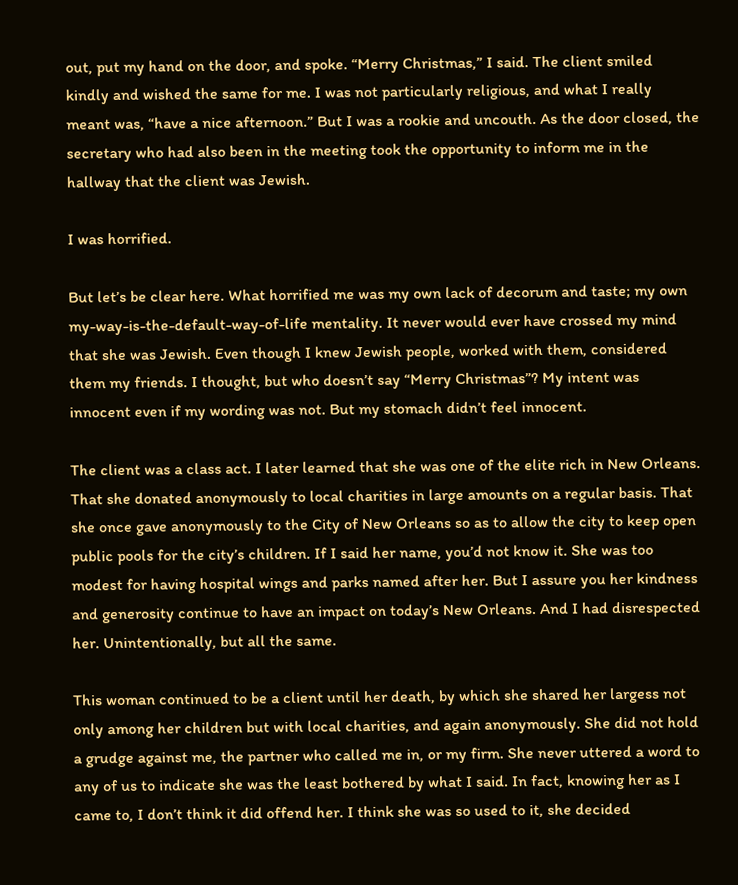out, put my hand on the door, and spoke. “Merry Christmas,” I said. The client smiled kindly and wished the same for me. I was not particularly religious, and what I really meant was, “have a nice afternoon.” But I was a rookie and uncouth. As the door closed, the secretary who had also been in the meeting took the opportunity to inform me in the hallway that the client was Jewish.

I was horrified.

But let’s be clear here. What horrified me was my own lack of decorum and taste; my own my-way-is-the-default-way-of-life mentality. It never would ever have crossed my mind that she was Jewish. Even though I knew Jewish people, worked with them, considered them my friends. I thought, but who doesn’t say “Merry Christmas”? My intent was innocent even if my wording was not. But my stomach didn’t feel innocent.

The client was a class act. I later learned that she was one of the elite rich in New Orleans. That she donated anonymously to local charities in large amounts on a regular basis. That she once gave anonymously to the City of New Orleans so as to allow the city to keep open public pools for the city’s children. If I said her name, you’d not know it. She was too modest for having hospital wings and parks named after her. But I assure you her kindness and generosity continue to have an impact on today’s New Orleans. And I had disrespected her. Unintentionally, but all the same.

This woman continued to be a client until her death, by which she shared her largess not only among her children but with local charities, and again anonymously. She did not hold a grudge against me, the partner who called me in, or my firm. She never uttered a word to any of us to indicate she was the least bothered by what I said. In fact, knowing her as I came to, I don’t think it did offend her. I think she was so used to it, she decided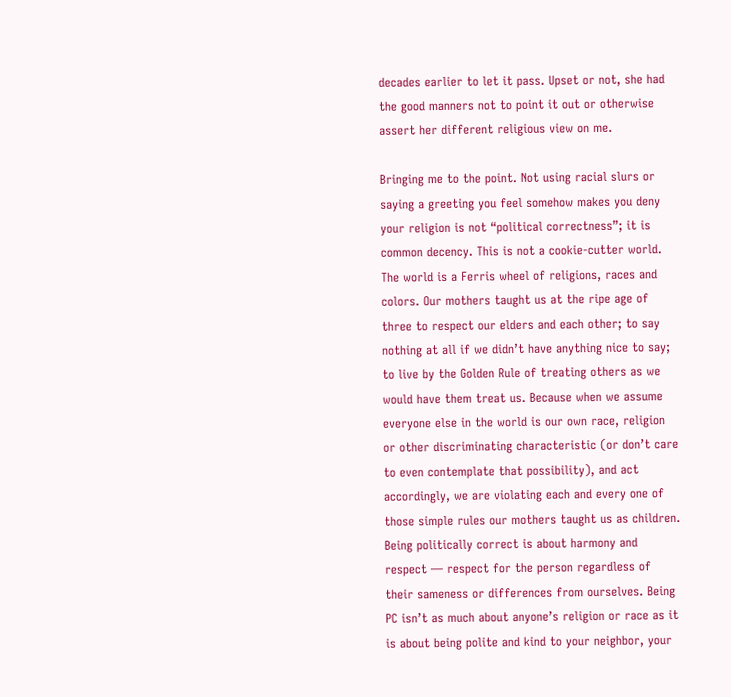decades earlier to let it pass. Upset or not, she had the good manners not to point it out or otherwise assert her different religious view on me.

Bringing me to the point. Not using racial slurs or saying a greeting you feel somehow makes you deny your religion is not “political correctness”; it is common decency. This is not a cookie-cutter world. The world is a Ferris wheel of religions, races and colors. Our mothers taught us at the ripe age of three to respect our elders and each other; to say nothing at all if we didn’t have anything nice to say; to live by the Golden Rule of treating others as we would have them treat us. Because when we assume everyone else in the world is our own race, religion or other discriminating characteristic (or don’t care to even contemplate that possibility), and act accordingly, we are violating each and every one of those simple rules our mothers taught us as children. Being politically correct is about harmony and respect — respect for the person regardless of their sameness or differences from ourselves. Being PC isn’t as much about anyone’s religion or race as it is about being polite and kind to your neighbor, your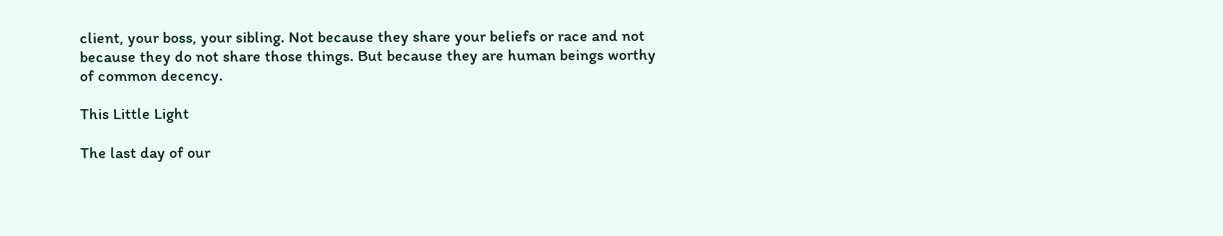client, your boss, your sibling. Not because they share your beliefs or race and not because they do not share those things. But because they are human beings worthy of common decency.

This Little Light

The last day of our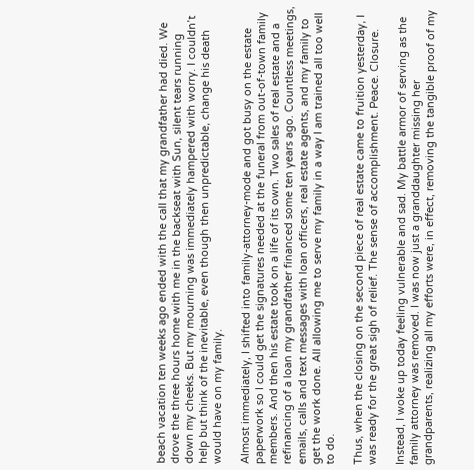beach vacation ten weeks ago ended with the call that my grandfather had died. We drove the three hours home with me in the backseat with Sun, silent tears running down my cheeks. But my mourning was immediately hampered with worry. I couldn’t help but think of the inevitable, even though then unpredictable, change his death would have on my family.

Almost immediately, I shifted into family-attorney-mode and got busy on the estate paperwork so I could get the signatures needed at the funeral from out-of-town family members. And then his estate took on a life of its own. Two sales of real estate and a refinancing of a loan my grandfather financed some ten years ago. Countless meetings, emails, calls and text messages with loan officers, real estate agents, and my family to get the work done. All allowing me to serve my family in a way I am trained all too well to do.

Thus, when the closing on the second piece of real estate came to fruition yesterday, I was ready for the great sigh of relief. The sense of accomplishment. Peace. Closure.

Instead, I woke up today feeling vulnerable and sad. My battle armor of serving as the family attorney was removed. I was now just a granddaughter missing her grandparents, realizing all my efforts were, in effect, removing the tangible proof of my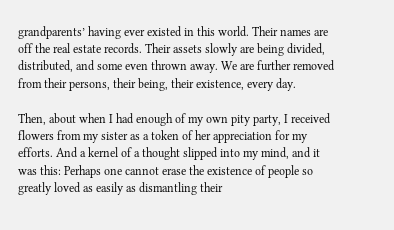grandparents’ having ever existed in this world. Their names are off the real estate records. Their assets slowly are being divided, distributed, and some even thrown away. We are further removed from their persons, their being, their existence, every day.

Then, about when I had enough of my own pity party, I received flowers from my sister as a token of her appreciation for my efforts. And a kernel of a thought slipped into my mind, and it was this: Perhaps one cannot erase the existence of people so greatly loved as easily as dismantling their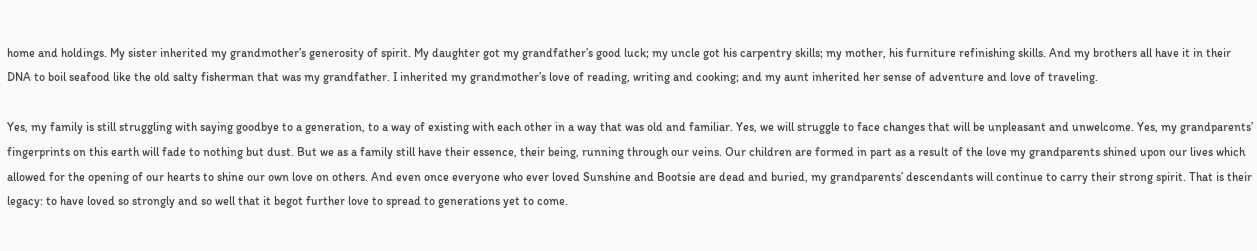home and holdings. My sister inherited my grandmother’s generosity of spirit. My daughter got my grandfather’s good luck; my uncle got his carpentry skills; my mother, his furniture refinishing skills. And my brothers all have it in their DNA to boil seafood like the old salty fisherman that was my grandfather. I inherited my grandmother’s love of reading, writing and cooking; and my aunt inherited her sense of adventure and love of traveling.

Yes, my family is still struggling with saying goodbye to a generation, to a way of existing with each other in a way that was old and familiar. Yes, we will struggle to face changes that will be unpleasant and unwelcome. Yes, my grandparents’ fingerprints on this earth will fade to nothing but dust. But we as a family still have their essence, their being, running through our veins. Our children are formed in part as a result of the love my grandparents shined upon our lives which allowed for the opening of our hearts to shine our own love on others. And even once everyone who ever loved Sunshine and Bootsie are dead and buried, my grandparents’ descendants will continue to carry their strong spirit. That is their legacy: to have loved so strongly and so well that it begot further love to spread to generations yet to come.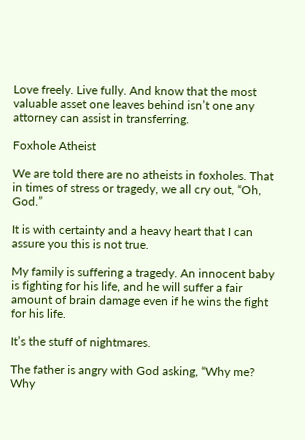Love freely. Live fully. And know that the most valuable asset one leaves behind isn’t one any attorney can assist in transferring.

Foxhole Atheist

We are told there are no atheists in foxholes. That in times of stress or tragedy, we all cry out, “Oh, God.”

It is with certainty and a heavy heart that I can assure you this is not true.

My family is suffering a tragedy. An innocent baby is fighting for his life, and he will suffer a fair amount of brain damage even if he wins the fight for his life.

It’s the stuff of nightmares.

The father is angry with God asking, “Why me? Why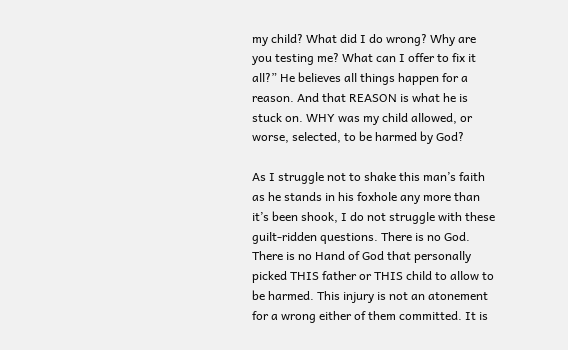my child? What did I do wrong? Why are you testing me? What can I offer to fix it all?” He believes all things happen for a reason. And that REASON is what he is stuck on. WHY was my child allowed, or worse, selected, to be harmed by God?

As I struggle not to shake this man’s faith as he stands in his foxhole any more than it’s been shook, I do not struggle with these guilt-ridden questions. There is no God. There is no Hand of God that personally picked THIS father or THIS child to allow to be harmed. This injury is not an atonement for a wrong either of them committed. It is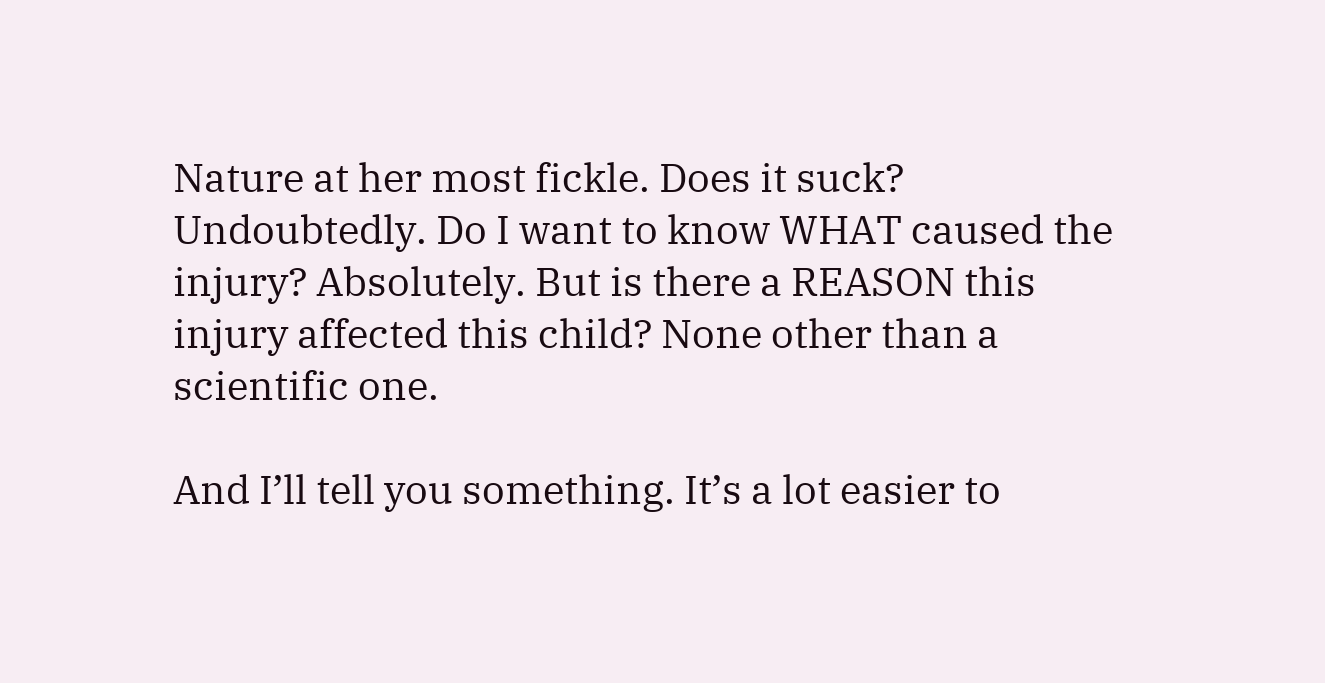Nature at her most fickle. Does it suck? Undoubtedly. Do I want to know WHAT caused the injury? Absolutely. But is there a REASON this injury affected this child? None other than a scientific one.

And I’ll tell you something. It’s a lot easier to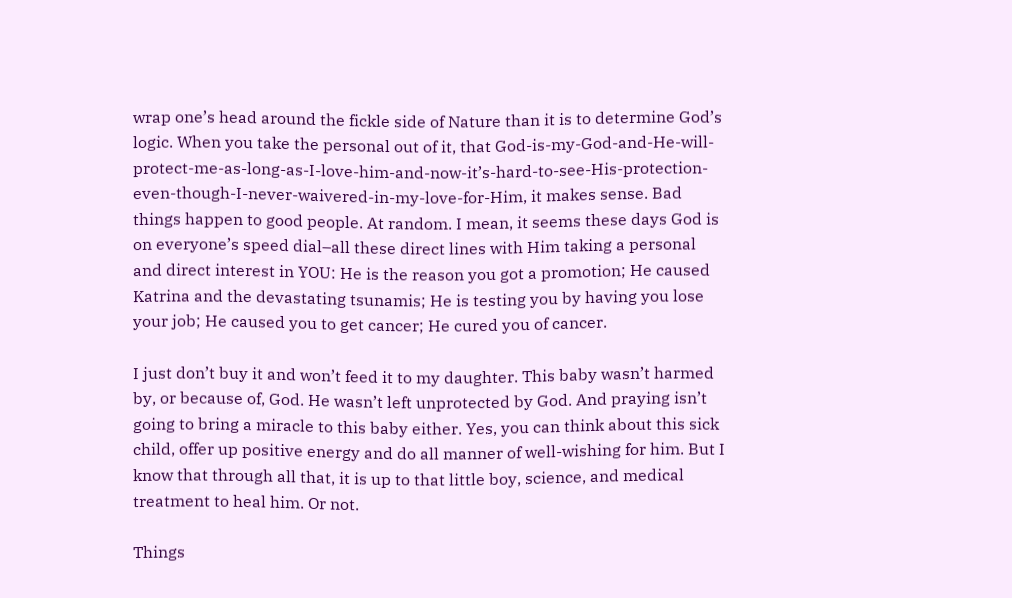wrap one’s head around the fickle side of Nature than it is to determine God’s logic. When you take the personal out of it, that God-is-my-God-and-He-will-protect-me-as-long-as-I-love-him-and-now-it’s-hard-to-see-His-protection-even-though-I-never-waivered-in-my-love-for-Him, it makes sense. Bad things happen to good people. At random. I mean, it seems these days God is on everyone’s speed dial–all these direct lines with Him taking a personal and direct interest in YOU: He is the reason you got a promotion; He caused Katrina and the devastating tsunamis; He is testing you by having you lose your job; He caused you to get cancer; He cured you of cancer.

I just don’t buy it and won’t feed it to my daughter. This baby wasn’t harmed by, or because of, God. He wasn’t left unprotected by God. And praying isn’t going to bring a miracle to this baby either. Yes, you can think about this sick child, offer up positive energy and do all manner of well-wishing for him. But I know that through all that, it is up to that little boy, science, and medical treatment to heal him. Or not.

Things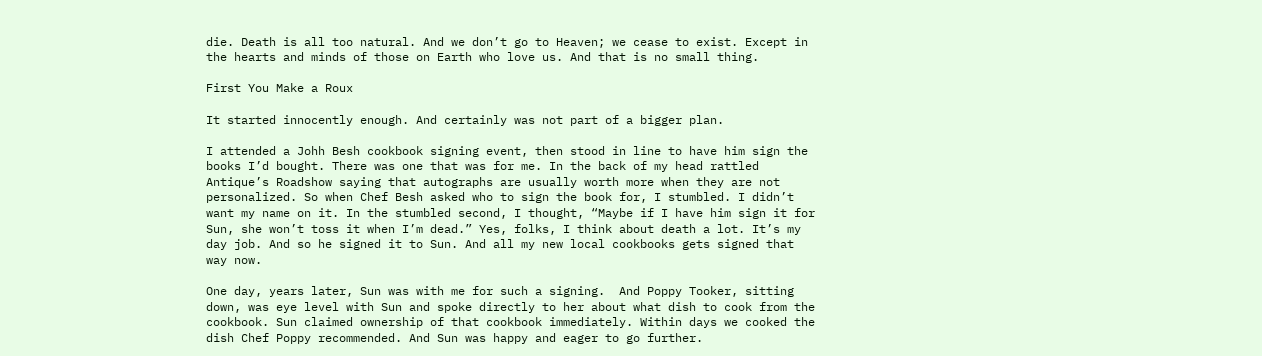die. Death is all too natural. And we don’t go to Heaven; we cease to exist. Except in the hearts and minds of those on Earth who love us. And that is no small thing.

First You Make a Roux

It started innocently enough. And certainly was not part of a bigger plan.

I attended a Johh Besh cookbook signing event, then stood in line to have him sign the books I’d bought. There was one that was for me. In the back of my head rattled Antique’s Roadshow saying that autographs are usually worth more when they are not personalized. So when Chef Besh asked who to sign the book for, I stumbled. I didn’t want my name on it. In the stumbled second, I thought, “Maybe if I have him sign it for Sun, she won’t toss it when I’m dead.” Yes, folks, I think about death a lot. It’s my day job. And so he signed it to Sun. And all my new local cookbooks gets signed that way now.

One day, years later, Sun was with me for such a signing.  And Poppy Tooker, sitting down, was eye level with Sun and spoke directly to her about what dish to cook from the cookbook. Sun claimed ownership of that cookbook immediately. Within days we cooked the dish Chef Poppy recommended. And Sun was happy and eager to go further.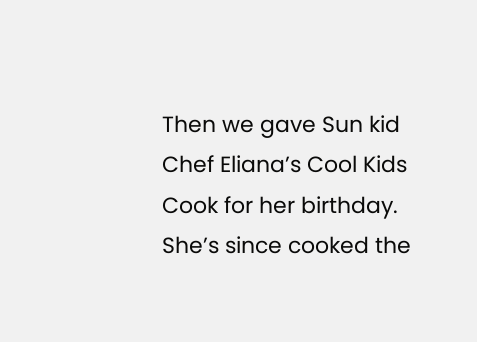Then we gave Sun kid Chef Eliana’s Cool Kids Cook for her birthday. She’s since cooked the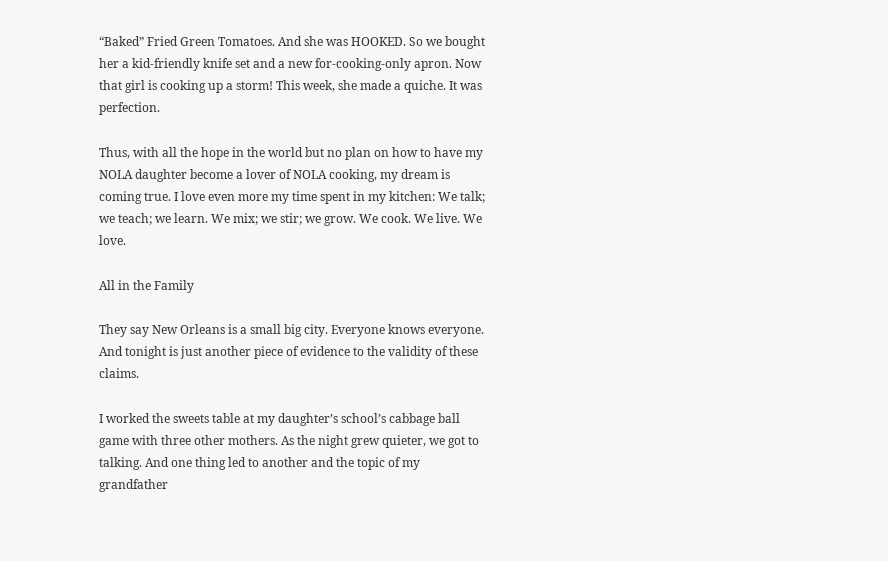“Baked” Fried Green Tomatoes. And she was HOOKED. So we bought her a kid-friendly knife set and a new for-cooking-only apron. Now that girl is cooking up a storm! This week, she made a quiche. It was perfection.

Thus, with all the hope in the world but no plan on how to have my NOLA daughter become a lover of NOLA cooking, my dream is coming true. I love even more my time spent in my kitchen: We talk; we teach; we learn. We mix; we stir; we grow. We cook. We live. We love.

All in the Family

They say New Orleans is a small big city. Everyone knows everyone. And tonight is just another piece of evidence to the validity of these claims.

I worked the sweets table at my daughter’s school’s cabbage ball game with three other mothers. As the night grew quieter, we got to talking. And one thing led to another and the topic of my grandfather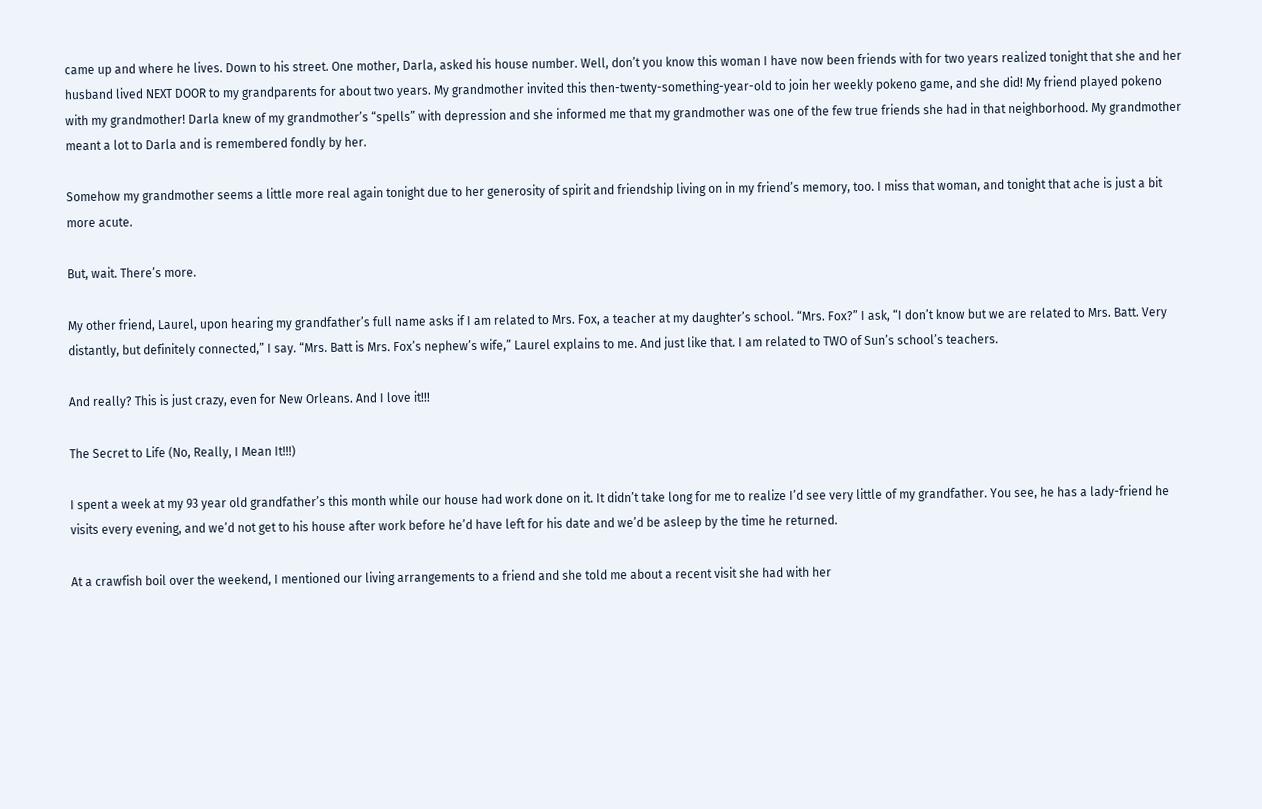came up and where he lives. Down to his street. One mother, Darla, asked his house number. Well, don’t you know this woman I have now been friends with for two years realized tonight that she and her husband lived NEXT DOOR to my grandparents for about two years. My grandmother invited this then-twenty-something-year-old to join her weekly pokeno game, and she did! My friend played pokeno with my grandmother! Darla knew of my grandmother’s “spells” with depression and she informed me that my grandmother was one of the few true friends she had in that neighborhood. My grandmother meant a lot to Darla and is remembered fondly by her.

Somehow my grandmother seems a little more real again tonight due to her generosity of spirit and friendship living on in my friend’s memory, too. I miss that woman, and tonight that ache is just a bit more acute.

But, wait. There’s more.

My other friend, Laurel, upon hearing my grandfather’s full name asks if I am related to Mrs. Fox, a teacher at my daughter’s school. “Mrs. Fox?” I ask, “I don’t know but we are related to Mrs. Batt. Very distantly, but definitely connected,” I say. “Mrs. Batt is Mrs. Fox’s nephew’s wife,” Laurel explains to me. And just like that. I am related to TWO of Sun’s school’s teachers.

And really? This is just crazy, even for New Orleans. And I love it!!!

The Secret to Life (No, Really, I Mean It!!!)

I spent a week at my 93 year old grandfather’s this month while our house had work done on it. It didn’t take long for me to realize I’d see very little of my grandfather. You see, he has a lady-friend he visits every evening, and we’d not get to his house after work before he’d have left for his date and we’d be asleep by the time he returned.

At a crawfish boil over the weekend, I mentioned our living arrangements to a friend and she told me about a recent visit she had with her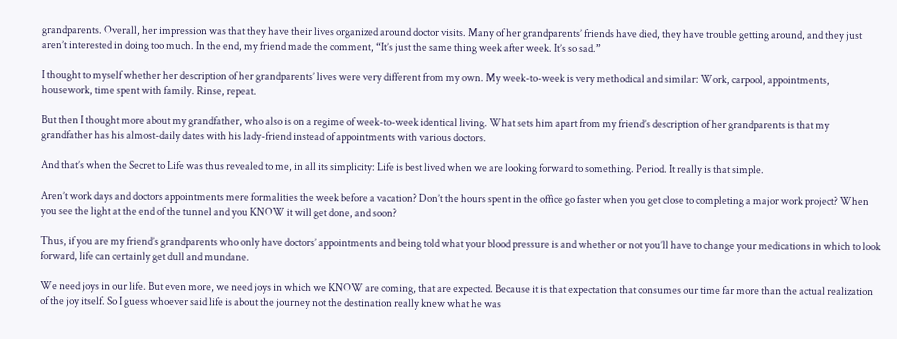grandparents. Overall, her impression was that they have their lives organized around doctor visits. Many of her grandparents’ friends have died, they have trouble getting around, and they just aren’t interested in doing too much. In the end, my friend made the comment, “It’s just the same thing week after week. It’s so sad.”

I thought to myself whether her description of her grandparents’ lives were very different from my own. My week-to-week is very methodical and similar: Work, carpool, appointments, housework, time spent with family. Rinse, repeat.

But then I thought more about my grandfather, who also is on a regime of week-to-week identical living. What sets him apart from my friend’s description of her grandparents is that my grandfather has his almost-daily dates with his lady-friend instead of appointments with various doctors.

And that’s when the Secret to Life was thus revealed to me, in all its simplicity: Life is best lived when we are looking forward to something. Period. It really is that simple.

Aren’t work days and doctors appointments mere formalities the week before a vacation? Don’t the hours spent in the office go faster when you get close to completing a major work project? When you see the light at the end of the tunnel and you KNOW it will get done, and soon?

Thus, if you are my friend’s grandparents who only have doctors’ appointments and being told what your blood pressure is and whether or not you’ll have to change your medications in which to look forward, life can certainly get dull and mundane.

We need joys in our life. But even more, we need joys in which we KNOW are coming, that are expected. Because it is that expectation that consumes our time far more than the actual realization of the joy itself. So I guess whoever said life is about the journey not the destination really knew what he was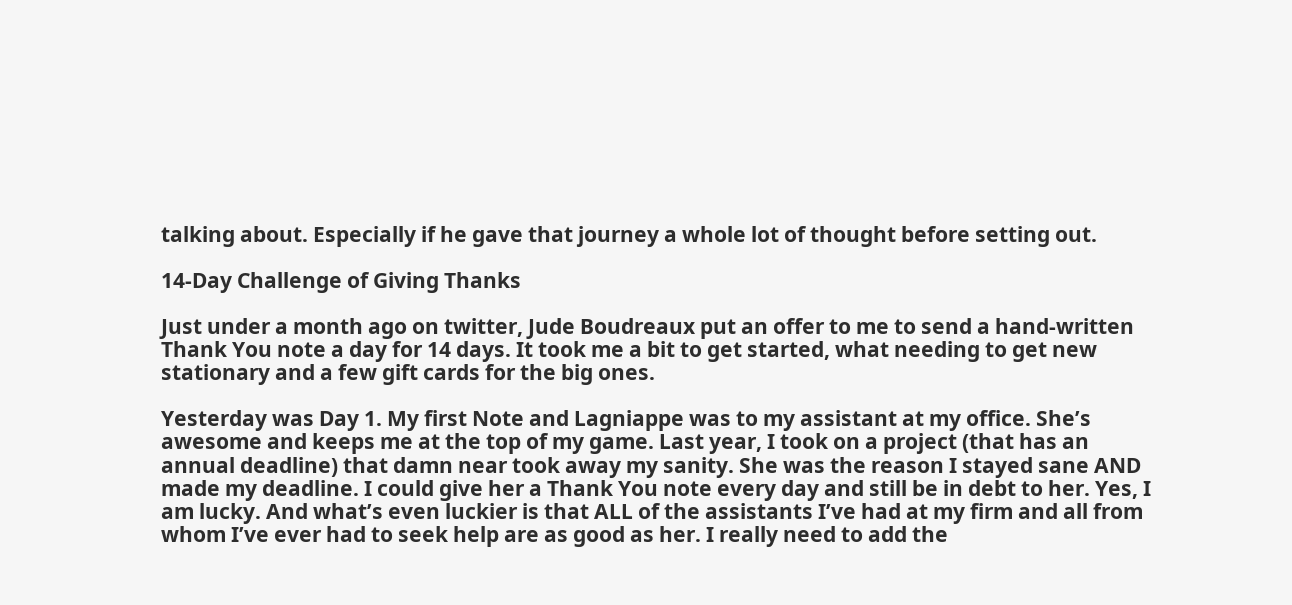talking about. Especially if he gave that journey a whole lot of thought before setting out.

14-Day Challenge of Giving Thanks

Just under a month ago on twitter, Jude Boudreaux put an offer to me to send a hand-written Thank You note a day for 14 days. It took me a bit to get started, what needing to get new stationary and a few gift cards for the big ones.

Yesterday was Day 1. My first Note and Lagniappe was to my assistant at my office. She’s awesome and keeps me at the top of my game. Last year, I took on a project (that has an annual deadline) that damn near took away my sanity. She was the reason I stayed sane AND made my deadline. I could give her a Thank You note every day and still be in debt to her. Yes, I am lucky. And what’s even luckier is that ALL of the assistants I’ve had at my firm and all from whom I’ve ever had to seek help are as good as her. I really need to add the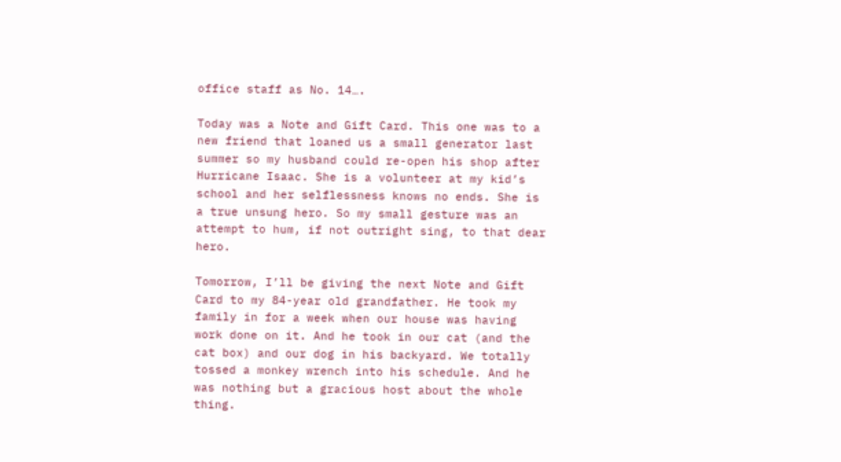office staff as No. 14….

Today was a Note and Gift Card. This one was to a new friend that loaned us a small generator last summer so my husband could re-open his shop after Hurricane Isaac. She is a volunteer at my kid’s school and her selflessness knows no ends. She is a true unsung hero. So my small gesture was an attempt to hum, if not outright sing, to that dear hero.

Tomorrow, I’ll be giving the next Note and Gift Card to my 84-year old grandfather. He took my family in for a week when our house was having work done on it. And he took in our cat (and the cat box) and our dog in his backyard. We totally tossed a monkey wrench into his schedule. And he was nothing but a gracious host about the whole thing.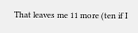That leaves me 11 more (ten if I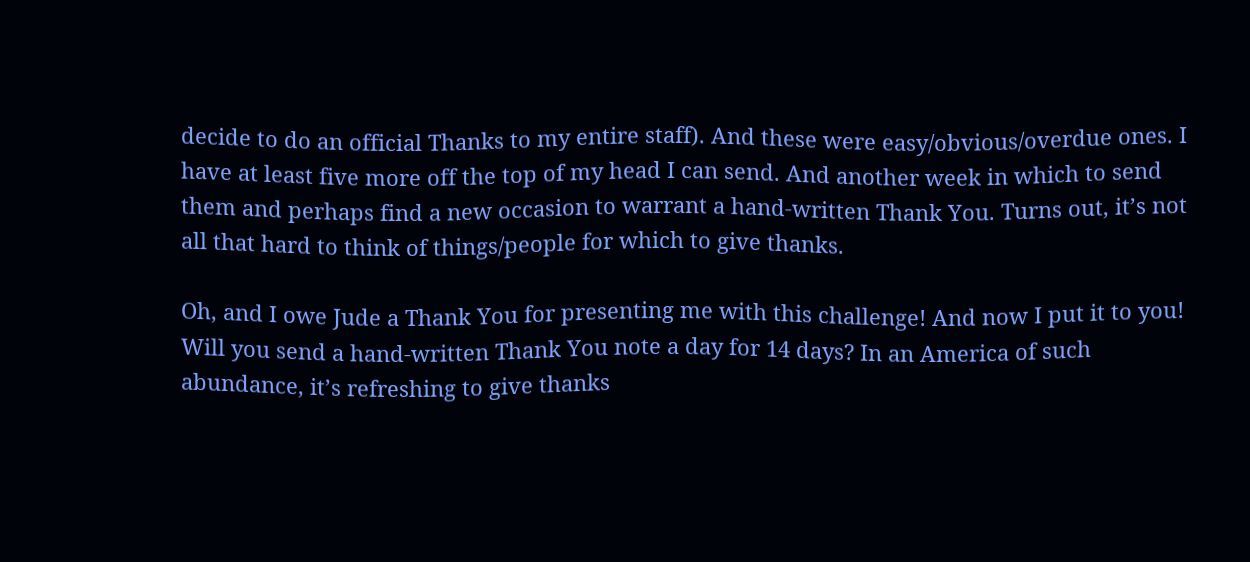decide to do an official Thanks to my entire staff). And these were easy/obvious/overdue ones. I have at least five more off the top of my head I can send. And another week in which to send them and perhaps find a new occasion to warrant a hand-written Thank You. Turns out, it’s not all that hard to think of things/people for which to give thanks.

Oh, and I owe Jude a Thank You for presenting me with this challenge! And now I put it to you! Will you send a hand-written Thank You note a day for 14 days? In an America of such abundance, it’s refreshing to give thanks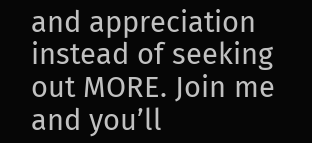and appreciation instead of seeking out MORE. Join me and you’ll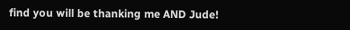find you will be thanking me AND Jude!